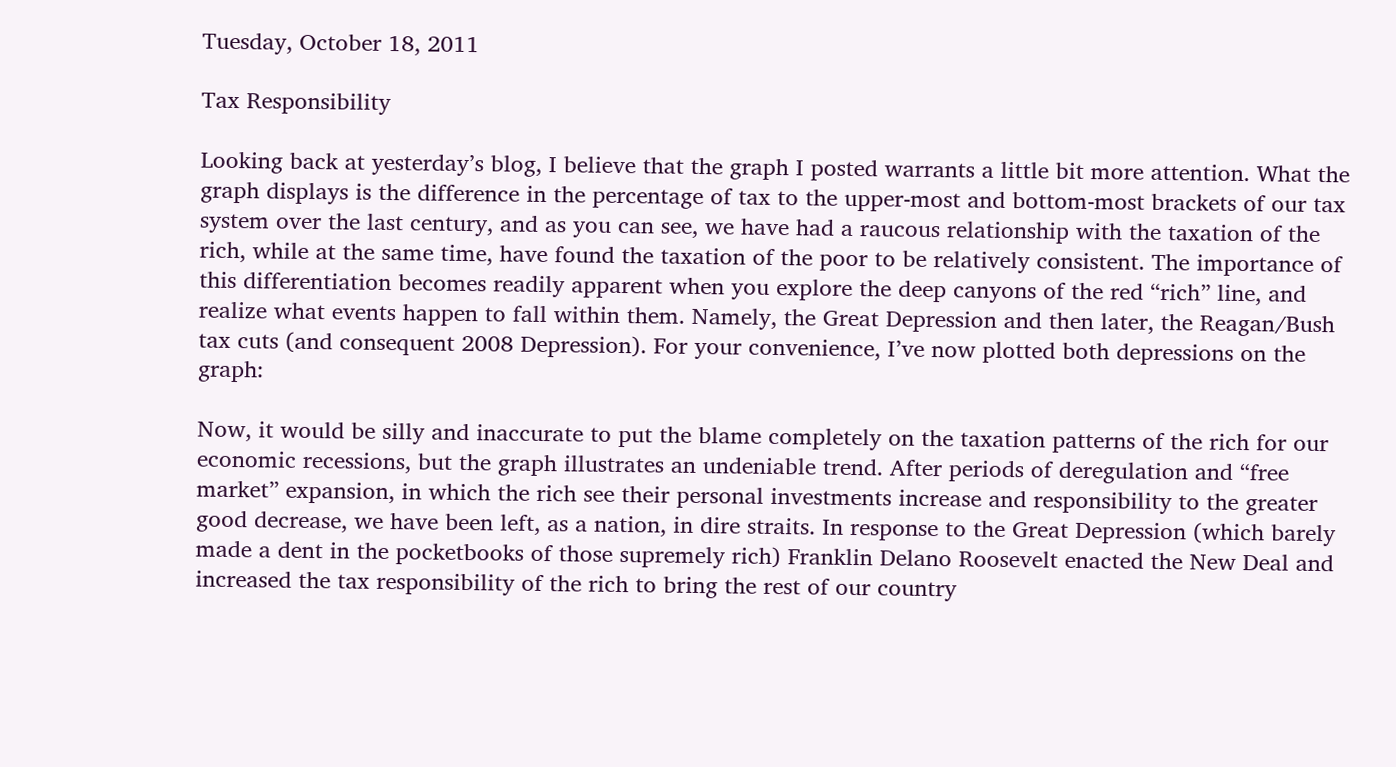Tuesday, October 18, 2011

Tax Responsibility

Looking back at yesterday’s blog, I believe that the graph I posted warrants a little bit more attention. What the graph displays is the difference in the percentage of tax to the upper-most and bottom-most brackets of our tax system over the last century, and as you can see, we have had a raucous relationship with the taxation of the rich, while at the same time, have found the taxation of the poor to be relatively consistent. The importance of this differentiation becomes readily apparent when you explore the deep canyons of the red “rich” line, and realize what events happen to fall within them. Namely, the Great Depression and then later, the Reagan/Bush tax cuts (and consequent 2008 Depression). For your convenience, I’ve now plotted both depressions on the graph:

Now, it would be silly and inaccurate to put the blame completely on the taxation patterns of the rich for our economic recessions, but the graph illustrates an undeniable trend. After periods of deregulation and “free market” expansion, in which the rich see their personal investments increase and responsibility to the greater good decrease, we have been left, as a nation, in dire straits. In response to the Great Depression (which barely made a dent in the pocketbooks of those supremely rich) Franklin Delano Roosevelt enacted the New Deal and increased the tax responsibility of the rich to bring the rest of our country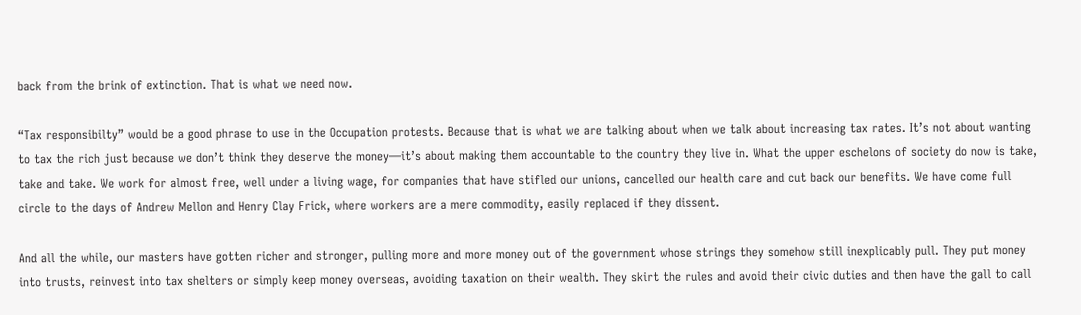back from the brink of extinction. That is what we need now.

“Tax responsibilty” would be a good phrase to use in the Occupation protests. Because that is what we are talking about when we talk about increasing tax rates. It’s not about wanting to tax the rich just because we don’t think they deserve the money—it’s about making them accountable to the country they live in. What the upper eschelons of society do now is take, take and take. We work for almost free, well under a living wage, for companies that have stifled our unions, cancelled our health care and cut back our benefits. We have come full circle to the days of Andrew Mellon and Henry Clay Frick, where workers are a mere commodity, easily replaced if they dissent.

And all the while, our masters have gotten richer and stronger, pulling more and more money out of the government whose strings they somehow still inexplicably pull. They put money into trusts, reinvest into tax shelters or simply keep money overseas, avoiding taxation on their wealth. They skirt the rules and avoid their civic duties and then have the gall to call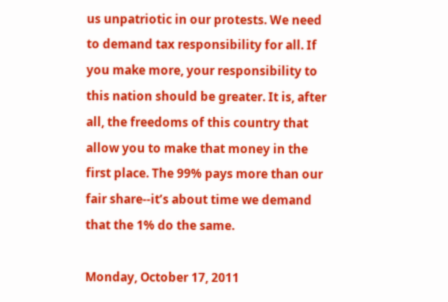us unpatriotic in our protests. We need to demand tax responsibility for all. If you make more, your responsibility to this nation should be greater. It is, after all, the freedoms of this country that allow you to make that money in the first place. The 99% pays more than our fair share--it’s about time we demand that the 1% do the same.

Monday, October 17, 2011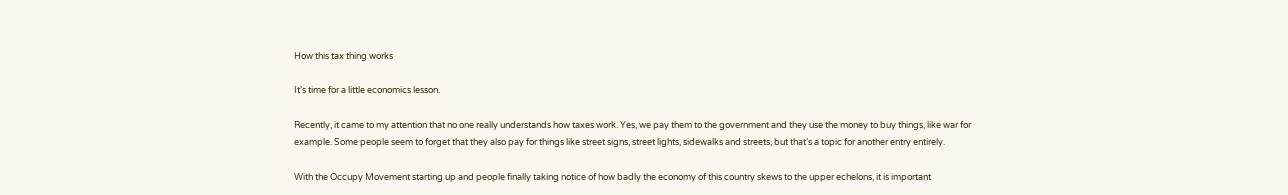How this tax thing works

It’s time for a little economics lesson.

Recently, it came to my attention that no one really understands how taxes work. Yes, we pay them to the government and they use the money to buy things, like war for example. Some people seem to forget that they also pay for things like street signs, street lights, sidewalks and streets, but that’s a topic for another entry entirely.

With the Occupy Movement starting up and people finally taking notice of how badly the economy of this country skews to the upper echelons, it is important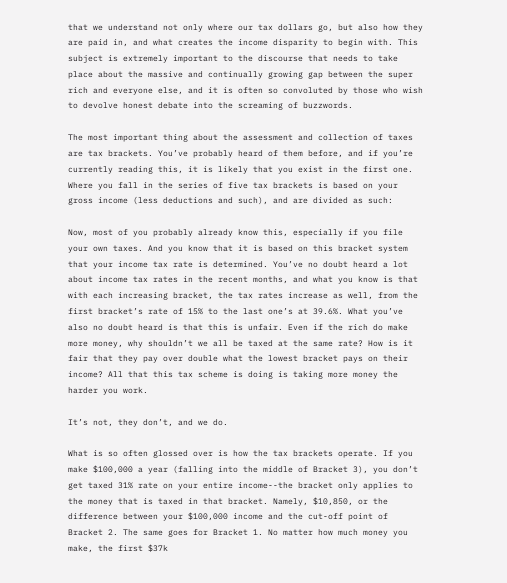that we understand not only where our tax dollars go, but also how they are paid in, and what creates the income disparity to begin with. This subject is extremely important to the discourse that needs to take place about the massive and continually growing gap between the super rich and everyone else, and it is often so convoluted by those who wish to devolve honest debate into the screaming of buzzwords.

The most important thing about the assessment and collection of taxes are tax brackets. You’ve probably heard of them before, and if you’re currently reading this, it is likely that you exist in the first one. Where you fall in the series of five tax brackets is based on your gross income (less deductions and such), and are divided as such:

Now, most of you probably already know this, especially if you file your own taxes. And you know that it is based on this bracket system that your income tax rate is determined. You’ve no doubt heard a lot about income tax rates in the recent months, and what you know is that with each increasing bracket, the tax rates increase as well, from the first bracket’s rate of 15% to the last one’s at 39.6%. What you’ve also no doubt heard is that this is unfair. Even if the rich do make more money, why shouldn’t we all be taxed at the same rate? How is it fair that they pay over double what the lowest bracket pays on their income? All that this tax scheme is doing is taking more money the harder you work.

It’s not, they don’t, and we do.

What is so often glossed over is how the tax brackets operate. If you make $100,000 a year (falling into the middle of Bracket 3), you don’t get taxed 31% rate on your entire income--the bracket only applies to the money that is taxed in that bracket. Namely, $10,850, or the difference between your $100,000 income and the cut-off point of Bracket 2. The same goes for Bracket 1. No matter how much money you make, the first $37k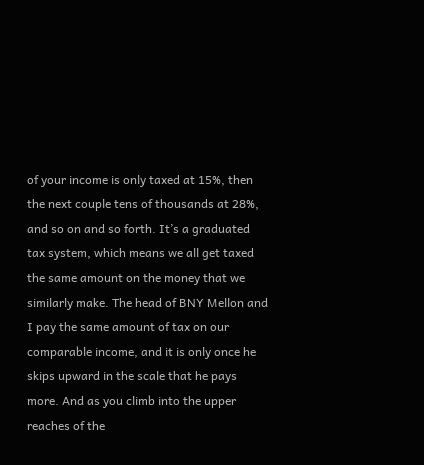of your income is only taxed at 15%, then the next couple tens of thousands at 28%, and so on and so forth. It’s a graduated tax system, which means we all get taxed the same amount on the money that we similarly make. The head of BNY Mellon and I pay the same amount of tax on our comparable income, and it is only once he skips upward in the scale that he pays more. And as you climb into the upper reaches of the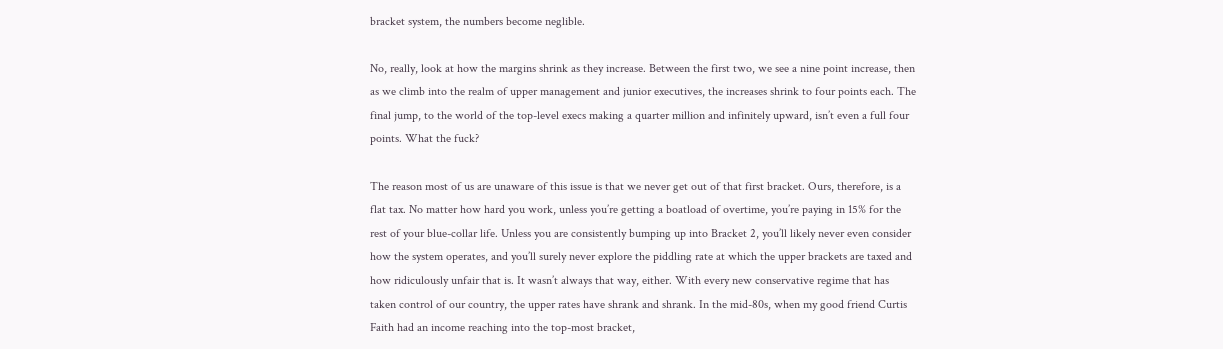bracket system, the numbers become neglible.

No, really, look at how the margins shrink as they increase. Between the first two, we see a nine point increase, then as we climb into the realm of upper management and junior executives, the increases shrink to four points each. The final jump, to the world of the top-level execs making a quarter million and infinitely upward, isn’t even a full four points. What the fuck?

The reason most of us are unaware of this issue is that we never get out of that first bracket. Ours, therefore, is a flat tax. No matter how hard you work, unless you’re getting a boatload of overtime, you’re paying in 15% for the rest of your blue-collar life. Unless you are consistently bumping up into Bracket 2, you’ll likely never even consider how the system operates, and you’ll surely never explore the piddling rate at which the upper brackets are taxed and how ridiculously unfair that is. It wasn’t always that way, either. With every new conservative regime that has taken control of our country, the upper rates have shrank and shrank. In the mid-80s, when my good friend Curtis Faith had an income reaching into the top-most bracket,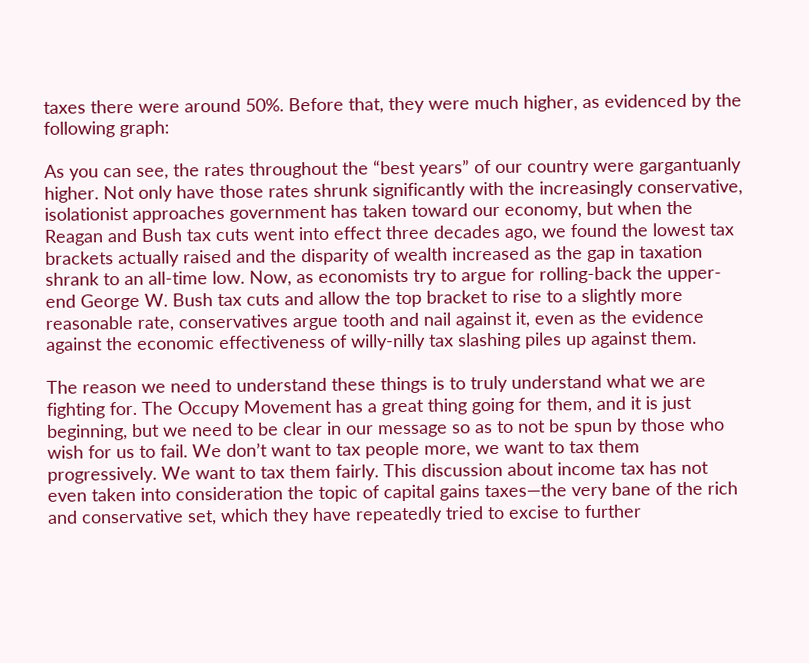taxes there were around 50%. Before that, they were much higher, as evidenced by the following graph:

As you can see, the rates throughout the “best years” of our country were gargantuanly higher. Not only have those rates shrunk significantly with the increasingly conservative, isolationist approaches government has taken toward our economy, but when the Reagan and Bush tax cuts went into effect three decades ago, we found the lowest tax brackets actually raised and the disparity of wealth increased as the gap in taxation shrank to an all-time low. Now, as economists try to argue for rolling-back the upper-end George W. Bush tax cuts and allow the top bracket to rise to a slightly more reasonable rate, conservatives argue tooth and nail against it, even as the evidence against the economic effectiveness of willy-nilly tax slashing piles up against them.

The reason we need to understand these things is to truly understand what we are fighting for. The Occupy Movement has a great thing going for them, and it is just beginning, but we need to be clear in our message so as to not be spun by those who wish for us to fail. We don’t want to tax people more, we want to tax them progressively. We want to tax them fairly. This discussion about income tax has not even taken into consideration the topic of capital gains taxes—the very bane of the rich and conservative set, which they have repeatedly tried to excise to further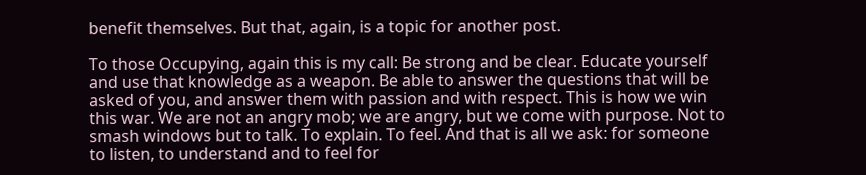benefit themselves. But that, again, is a topic for another post.

To those Occupying, again this is my call: Be strong and be clear. Educate yourself and use that knowledge as a weapon. Be able to answer the questions that will be asked of you, and answer them with passion and with respect. This is how we win this war. We are not an angry mob; we are angry, but we come with purpose. Not to smash windows but to talk. To explain. To feel. And that is all we ask: for someone to listen, to understand and to feel for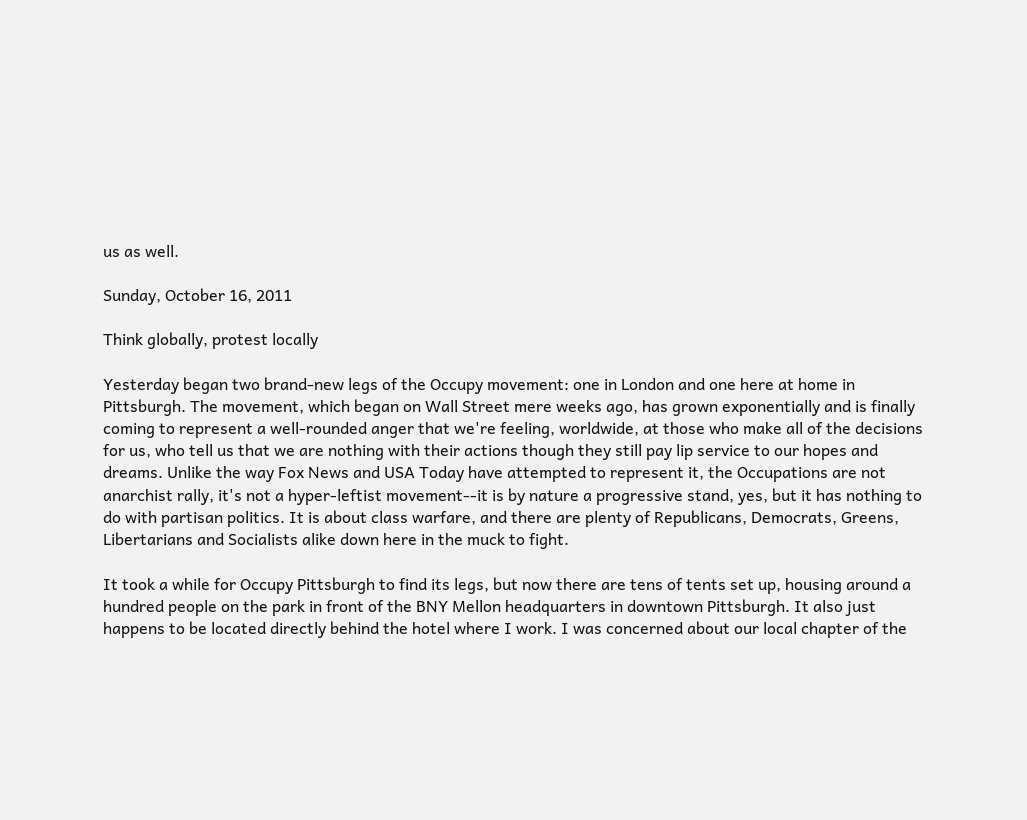us as well.

Sunday, October 16, 2011

Think globally, protest locally

Yesterday began two brand-new legs of the Occupy movement: one in London and one here at home in Pittsburgh. The movement, which began on Wall Street mere weeks ago, has grown exponentially and is finally coming to represent a well-rounded anger that we're feeling, worldwide, at those who make all of the decisions for us, who tell us that we are nothing with their actions though they still pay lip service to our hopes and dreams. Unlike the way Fox News and USA Today have attempted to represent it, the Occupations are not anarchist rally, it's not a hyper-leftist movement--it is by nature a progressive stand, yes, but it has nothing to do with partisan politics. It is about class warfare, and there are plenty of Republicans, Democrats, Greens, Libertarians and Socialists alike down here in the muck to fight.

It took a while for Occupy Pittsburgh to find its legs, but now there are tens of tents set up, housing around a hundred people on the park in front of the BNY Mellon headquarters in downtown Pittsburgh. It also just happens to be located directly behind the hotel where I work. I was concerned about our local chapter of the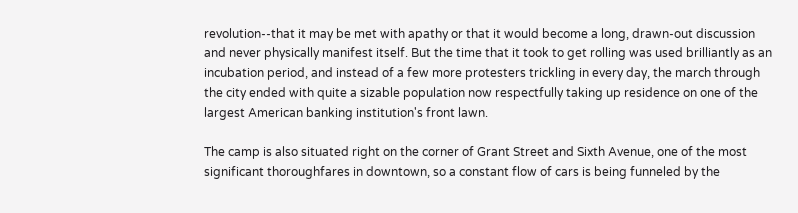revolution--that it may be met with apathy or that it would become a long, drawn-out discussion and never physically manifest itself. But the time that it took to get rolling was used brilliantly as an incubation period, and instead of a few more protesters trickling in every day, the march through the city ended with quite a sizable population now respectfully taking up residence on one of the largest American banking institution's front lawn.

The camp is also situated right on the corner of Grant Street and Sixth Avenue, one of the most significant thoroughfares in downtown, so a constant flow of cars is being funneled by the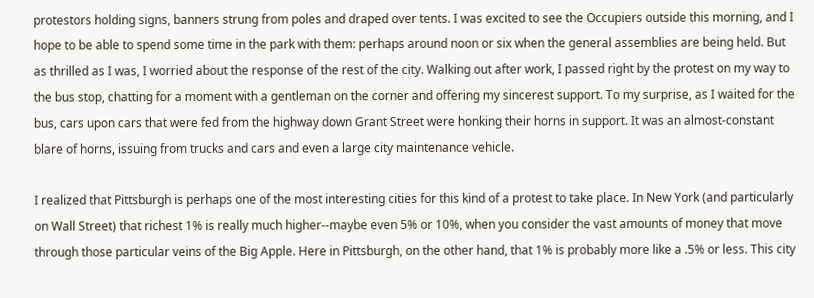protestors holding signs, banners strung from poles and draped over tents. I was excited to see the Occupiers outside this morning, and I hope to be able to spend some time in the park with them: perhaps around noon or six when the general assemblies are being held. But as thrilled as I was, I worried about the response of the rest of the city. Walking out after work, I passed right by the protest on my way to the bus stop, chatting for a moment with a gentleman on the corner and offering my sincerest support. To my surprise, as I waited for the bus, cars upon cars that were fed from the highway down Grant Street were honking their horns in support. It was an almost-constant blare of horns, issuing from trucks and cars and even a large city maintenance vehicle.

I realized that Pittsburgh is perhaps one of the most interesting cities for this kind of a protest to take place. In New York (and particularly on Wall Street) that richest 1% is really much higher--maybe even 5% or 10%, when you consider the vast amounts of money that move through those particular veins of the Big Apple. Here in Pittsburgh, on the other hand, that 1% is probably more like a .5% or less. This city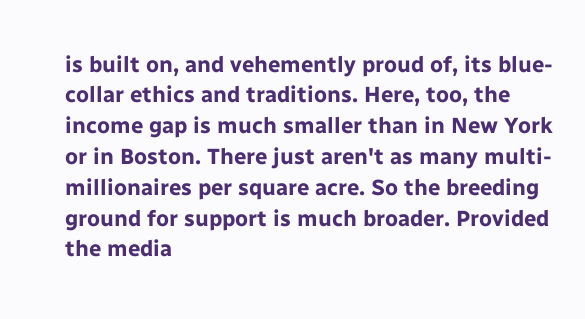is built on, and vehemently proud of, its blue-collar ethics and traditions. Here, too, the income gap is much smaller than in New York or in Boston. There just aren't as many multi-millionaires per square acre. So the breeding ground for support is much broader. Provided the media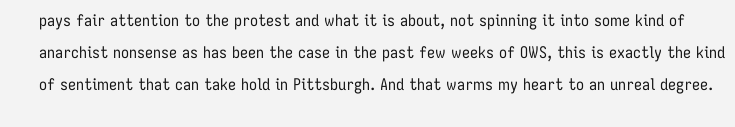pays fair attention to the protest and what it is about, not spinning it into some kind of anarchist nonsense as has been the case in the past few weeks of OWS, this is exactly the kind of sentiment that can take hold in Pittsburgh. And that warms my heart to an unreal degree.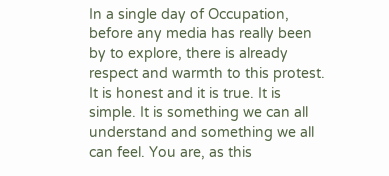In a single day of Occupation, before any media has really been by to explore, there is already respect and warmth to this protest. It is honest and it is true. It is simple. It is something we can all understand and something we all can feel. You are, as this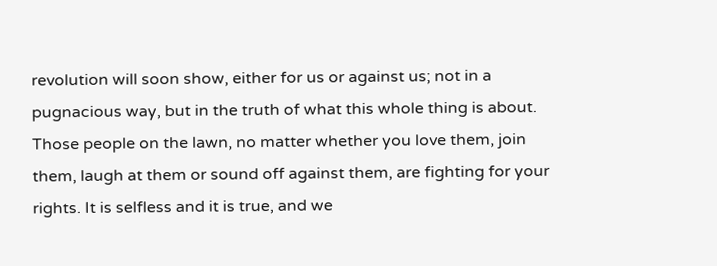revolution will soon show, either for us or against us; not in a pugnacious way, but in the truth of what this whole thing is about. Those people on the lawn, no matter whether you love them, join them, laugh at them or sound off against them, are fighting for your rights. It is selfless and it is true, and we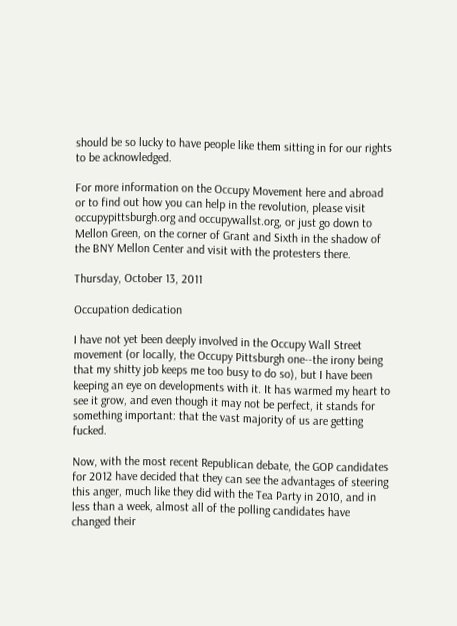should be so lucky to have people like them sitting in for our rights to be acknowledged.

For more information on the Occupy Movement here and abroad or to find out how you can help in the revolution, please visit occupypittsburgh.org and occupywallst.org, or just go down to Mellon Green, on the corner of Grant and Sixth in the shadow of the BNY Mellon Center and visit with the protesters there.

Thursday, October 13, 2011

Occupation dedication

I have not yet been deeply involved in the Occupy Wall Street movement (or locally, the Occupy Pittsburgh one--the irony being that my shitty job keeps me too busy to do so), but I have been keeping an eye on developments with it. It has warmed my heart to see it grow, and even though it may not be perfect, it stands for something important: that the vast majority of us are getting fucked.

Now, with the most recent Republican debate, the GOP candidates for 2012 have decided that they can see the advantages of steering this anger, much like they did with the Tea Party in 2010, and in less than a week, almost all of the polling candidates have changed their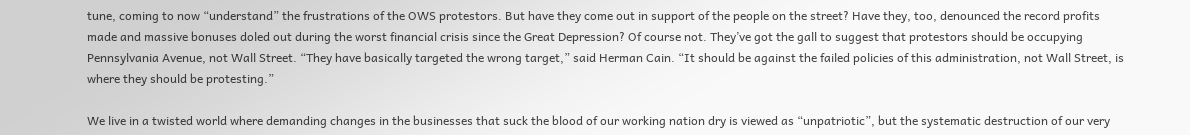tune, coming to now “understand” the frustrations of the OWS protestors. But have they come out in support of the people on the street? Have they, too, denounced the record profits made and massive bonuses doled out during the worst financial crisis since the Great Depression? Of course not. They’ve got the gall to suggest that protestors should be occupying Pennsylvania Avenue, not Wall Street. “They have basically targeted the wrong target,” said Herman Cain. “It should be against the failed policies of this administration, not Wall Street, is where they should be protesting.”

We live in a twisted world where demanding changes in the businesses that suck the blood of our working nation dry is viewed as “unpatriotic”, but the systematic destruction of our very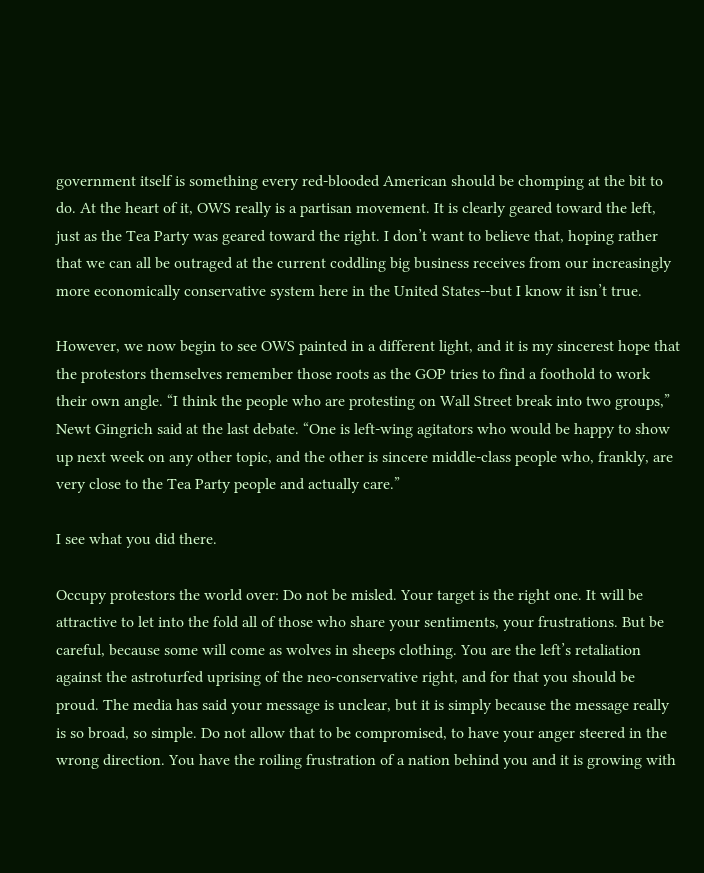government itself is something every red-blooded American should be chomping at the bit to do. At the heart of it, OWS really is a partisan movement. It is clearly geared toward the left, just as the Tea Party was geared toward the right. I don’t want to believe that, hoping rather that we can all be outraged at the current coddling big business receives from our increasingly more economically conservative system here in the United States--but I know it isn’t true.

However, we now begin to see OWS painted in a different light, and it is my sincerest hope that the protestors themselves remember those roots as the GOP tries to find a foothold to work their own angle. “I think the people who are protesting on Wall Street break into two groups,” Newt Gingrich said at the last debate. “One is left-wing agitators who would be happy to show up next week on any other topic, and the other is sincere middle-class people who, frankly, are very close to the Tea Party people and actually care.”

I see what you did there.

Occupy protestors the world over: Do not be misled. Your target is the right one. It will be attractive to let into the fold all of those who share your sentiments, your frustrations. But be careful, because some will come as wolves in sheeps clothing. You are the left’s retaliation against the astroturfed uprising of the neo-conservative right, and for that you should be proud. The media has said your message is unclear, but it is simply because the message really is so broad, so simple. Do not allow that to be compromised, to have your anger steered in the wrong direction. You have the roiling frustration of a nation behind you and it is growing with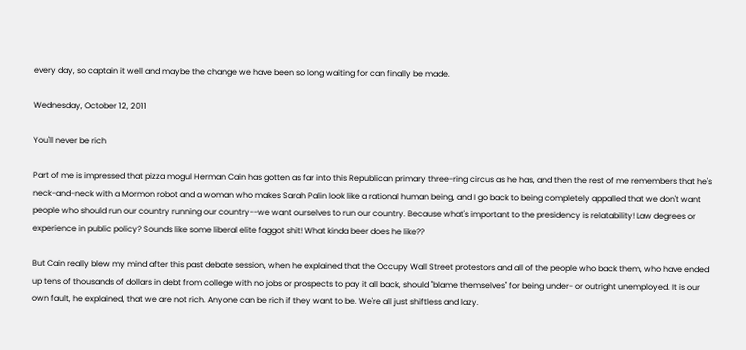every day, so captain it well and maybe the change we have been so long waiting for can finally be made.

Wednesday, October 12, 2011

You'll never be rich

Part of me is impressed that pizza mogul Herman Cain has gotten as far into this Republican primary three-ring circus as he has, and then the rest of me remembers that he's neck-and-neck with a Mormon robot and a woman who makes Sarah Palin look like a rational human being, and I go back to being completely appalled that we don't want people who should run our country running our country--we want ourselves to run our country. Because what's important to the presidency is relatability! Law degrees or experience in public policy? Sounds like some liberal elite faggot shit! What kinda beer does he like??

But Cain really blew my mind after this past debate session, when he explained that the Occupy Wall Street protestors and all of the people who back them, who have ended up tens of thousands of dollars in debt from college with no jobs or prospects to pay it all back, should "blame themselves" for being under- or outright unemployed. It is our own fault, he explained, that we are not rich. Anyone can be rich if they want to be. We're all just shiftless and lazy.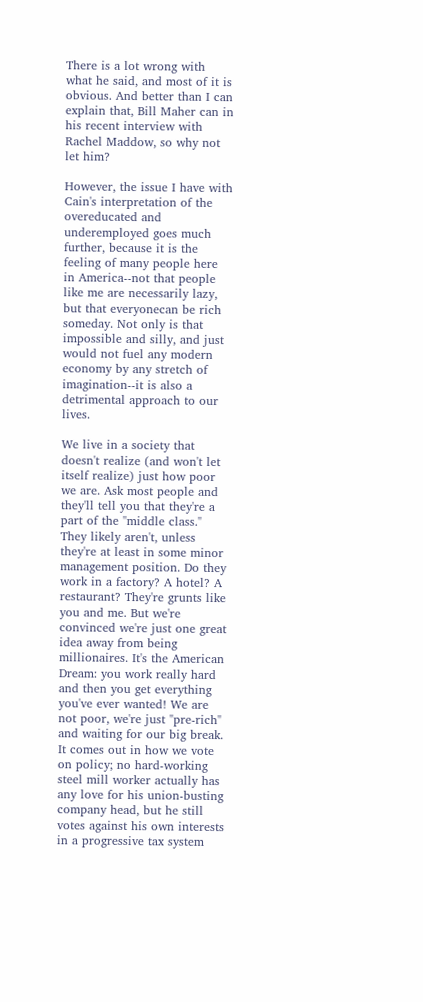There is a lot wrong with what he said, and most of it is obvious. And better than I can explain that, Bill Maher can in his recent interview with Rachel Maddow, so why not let him?

However, the issue I have with Cain's interpretation of the overeducated and underemployed goes much further, because it is the feeling of many people here in America--not that people like me are necessarily lazy, but that everyonecan be rich someday. Not only is that impossible and silly, and just would not fuel any modern economy by any stretch of imagination--it is also a detrimental approach to our lives.

We live in a society that doesn't realize (and won't let itself realize) just how poor we are. Ask most people and they'll tell you that they're a part of the "middle class." They likely aren't, unless they're at least in some minor management position. Do they work in a factory? A hotel? A restaurant? They're grunts like you and me. But we're convinced we're just one great idea away from being millionaires. It's the American Dream: you work really hard and then you get everything you've ever wanted! We are not poor, we're just "pre-rich" and waiting for our big break. It comes out in how we vote on policy; no hard-working steel mill worker actually has any love for his union-busting company head, but he still votes against his own interests in a progressive tax system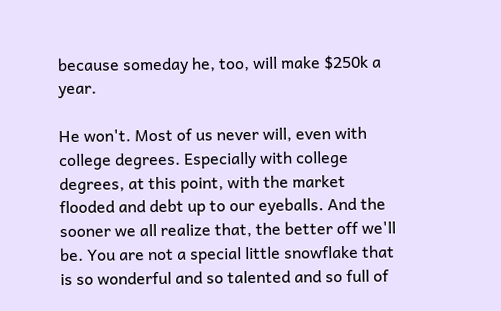because someday he, too, will make $250k a year.

He won't. Most of us never will, even with college degrees. Especially with college degrees, at this point, with the market flooded and debt up to our eyeballs. And the sooner we all realize that, the better off we'll be. You are not a special little snowflake that is so wonderful and so talented and so full of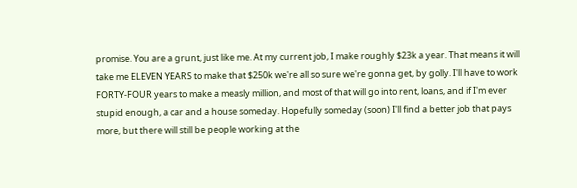promise. You are a grunt, just like me. At my current job, I make roughly $23k a year. That means it will take me ELEVEN YEARS to make that $250k we're all so sure we're gonna get, by golly. I'll have to work FORTY-FOUR years to make a measly million, and most of that will go into rent, loans, and if I'm ever stupid enough, a car and a house someday. Hopefully someday (soon) I'll find a better job that pays more, but there will still be people working at the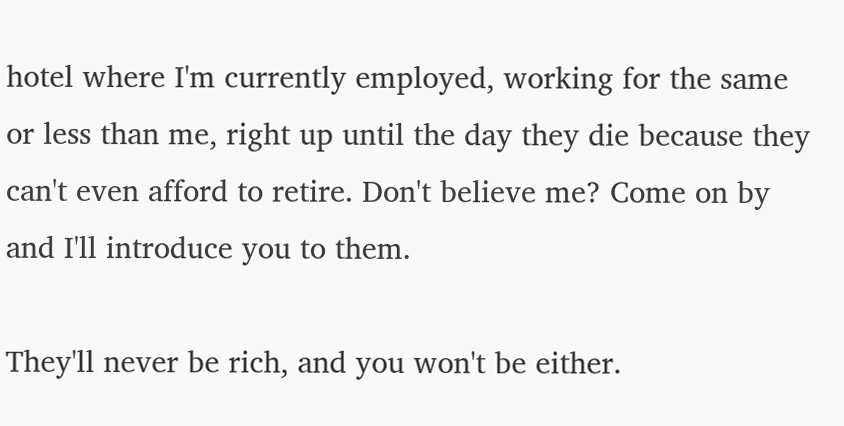hotel where I'm currently employed, working for the same or less than me, right up until the day they die because they can't even afford to retire. Don't believe me? Come on by and I'll introduce you to them.

They'll never be rich, and you won't be either.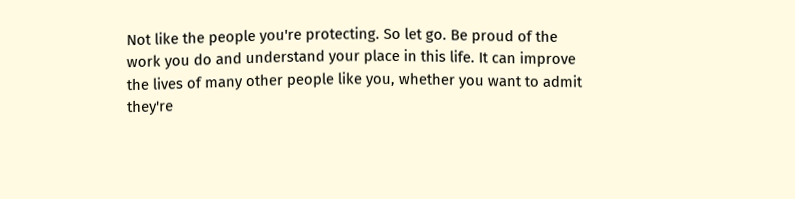Not like the people you're protecting. So let go. Be proud of the work you do and understand your place in this life. It can improve the lives of many other people like you, whether you want to admit they're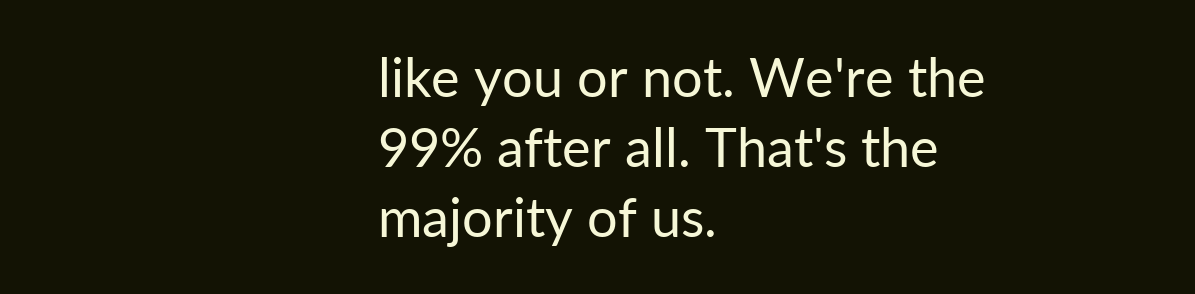like you or not. We're the 99% after all. That's the majority of us.